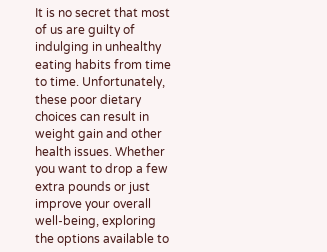It is no secret that most of us are guilty of indulging in unhealthy eating habits from time to time. Unfortunately, these poor dietary choices can result in weight gain and other health issues. Whether you want to drop a few extra pounds or just improve your overall well-being, exploring the options available to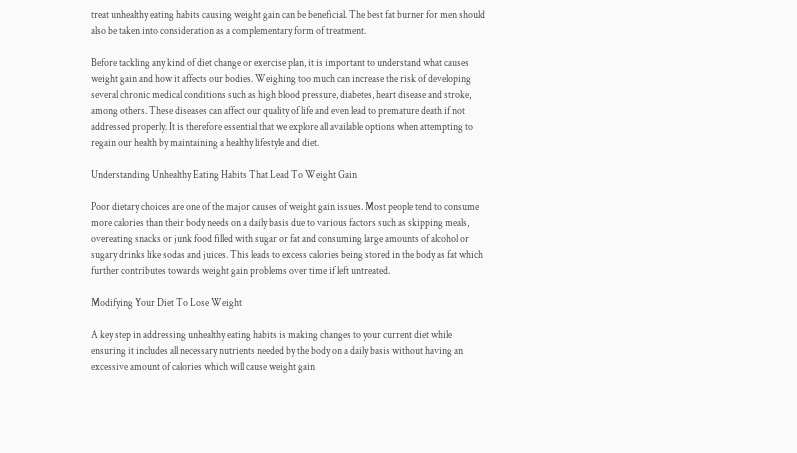treat unhealthy eating habits causing weight gain can be beneficial. The best fat burner for men should also be taken into consideration as a complementary form of treatment.

Before tackling any kind of diet change or exercise plan, it is important to understand what causes weight gain and how it affects our bodies. Weighing too much can increase the risk of developing several chronic medical conditions such as high blood pressure, diabetes, heart disease and stroke, among others. These diseases can affect our quality of life and even lead to premature death if not addressed properly. It is therefore essential that we explore all available options when attempting to regain our health by maintaining a healthy lifestyle and diet.

Understanding Unhealthy Eating Habits That Lead To Weight Gain

Poor dietary choices are one of the major causes of weight gain issues. Most people tend to consume more calories than their body needs on a daily basis due to various factors such as skipping meals, overeating snacks or junk food filled with sugar or fat and consuming large amounts of alcohol or sugary drinks like sodas and juices. This leads to excess calories being stored in the body as fat which further contributes towards weight gain problems over time if left untreated.

Modifying Your Diet To Lose Weight

A key step in addressing unhealthy eating habits is making changes to your current diet while ensuring it includes all necessary nutrients needed by the body on a daily basis without having an excessive amount of calories which will cause weight gain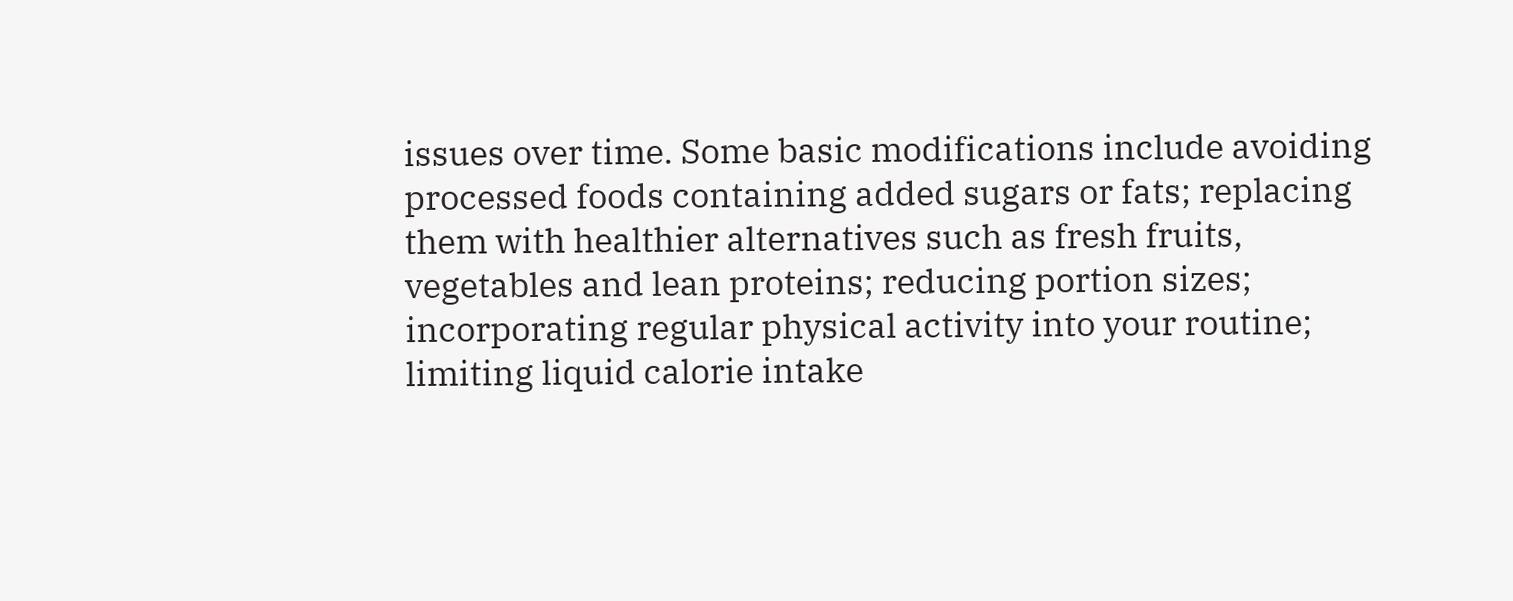issues over time. Some basic modifications include avoiding processed foods containing added sugars or fats; replacing them with healthier alternatives such as fresh fruits, vegetables and lean proteins; reducing portion sizes; incorporating regular physical activity into your routine; limiting liquid calorie intake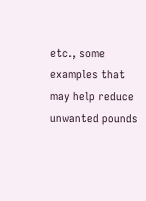etc., some examples that may help reduce unwanted pounds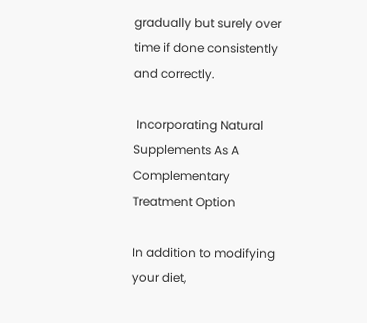gradually but surely over time if done consistently and correctly.

 Incorporating Natural Supplements As A Complementary Treatment Option

In addition to modifying your diet,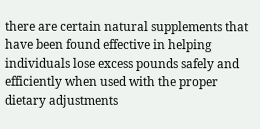there are certain natural supplements that have been found effective in helping individuals lose excess pounds safely and efficiently when used with the proper dietary adjustments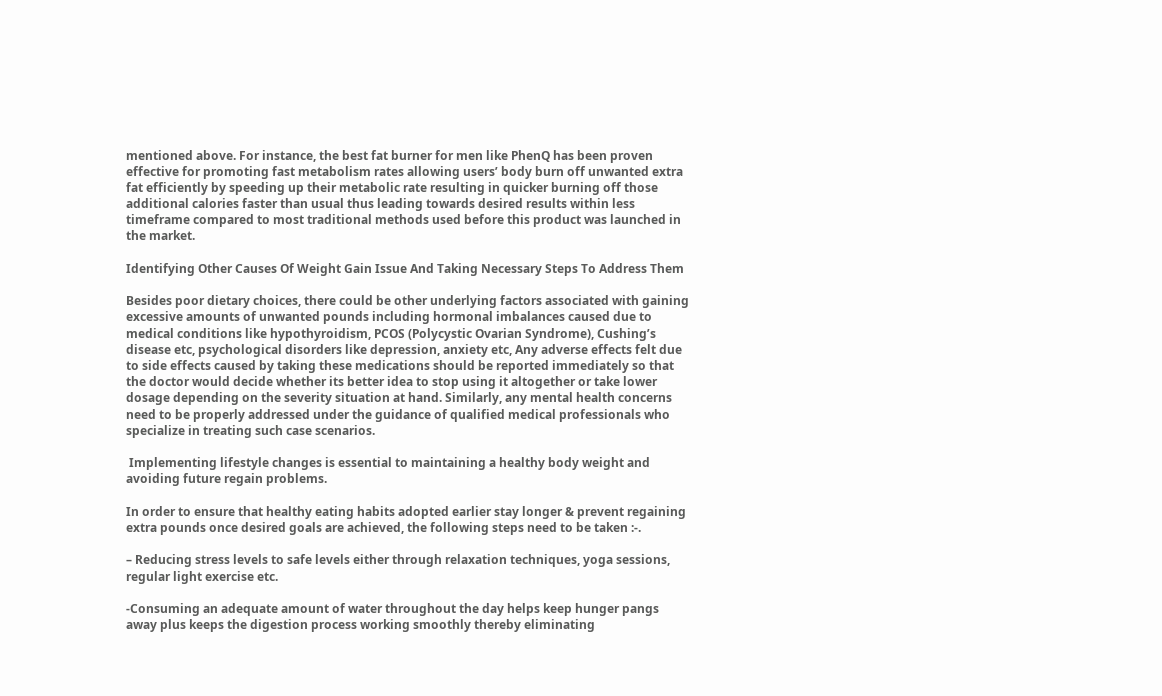mentioned above. For instance, the best fat burner for men like PhenQ has been proven effective for promoting fast metabolism rates allowing users’ body burn off unwanted extra fat efficiently by speeding up their metabolic rate resulting in quicker burning off those additional calories faster than usual thus leading towards desired results within less timeframe compared to most traditional methods used before this product was launched in the market.

Identifying Other Causes Of Weight Gain Issue And Taking Necessary Steps To Address Them

Besides poor dietary choices, there could be other underlying factors associated with gaining excessive amounts of unwanted pounds including hormonal imbalances caused due to medical conditions like hypothyroidism, PCOS (Polycystic Ovarian Syndrome), Cushing’s disease etc, psychological disorders like depression, anxiety etc, Any adverse effects felt due to side effects caused by taking these medications should be reported immediately so that the doctor would decide whether its better idea to stop using it altogether or take lower dosage depending on the severity situation at hand. Similarly, any mental health concerns need to be properly addressed under the guidance of qualified medical professionals who specialize in treating such case scenarios.

 Implementing lifestyle changes is essential to maintaining a healthy body weight and avoiding future regain problems.

In order to ensure that healthy eating habits adopted earlier stay longer & prevent regaining extra pounds once desired goals are achieved, the following steps need to be taken :-.

– Reducing stress levels to safe levels either through relaxation techniques, yoga sessions, regular light exercise etc.

-Consuming an adequate amount of water throughout the day helps keep hunger pangs away plus keeps the digestion process working smoothly thereby eliminating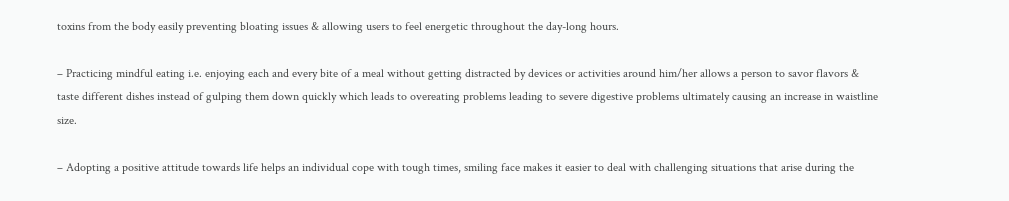toxins from the body easily preventing bloating issues & allowing users to feel energetic throughout the day-long hours.

– Practicing mindful eating i.e. enjoying each and every bite of a meal without getting distracted by devices or activities around him/her allows a person to savor flavors & taste different dishes instead of gulping them down quickly which leads to overeating problems leading to severe digestive problems ultimately causing an increase in waistline size.

– Adopting a positive attitude towards life helps an individual cope with tough times, smiling face makes it easier to deal with challenging situations that arise during the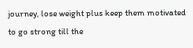journey, lose weight plus keep them motivated to go strong till the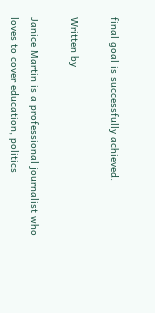final goal is successfully achieved.

Written by

Janice Martin is a professional journalist who loves to cover education, politics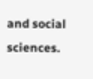and social sciences.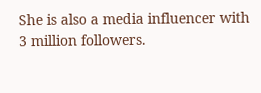She is also a media influencer with 3 million followers.